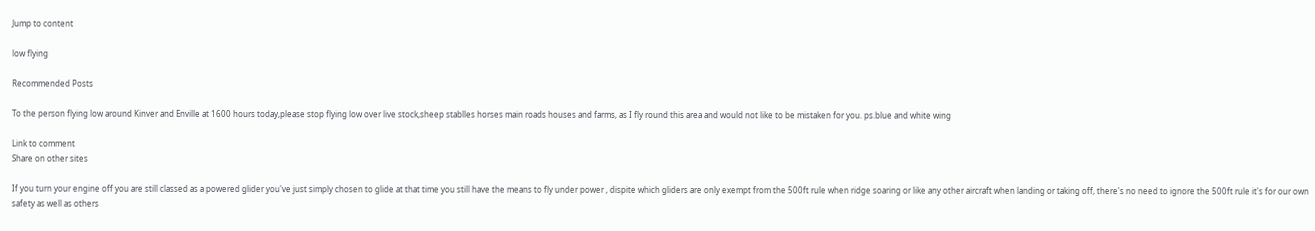Jump to content

low flying

Recommended Posts

To the person flying low around Kinver and Enville at 1600 hours today,please stop flying low over live stock,sheep stablles horses main roads houses and farms, as I fly round this area and would not like to be mistaken for you. ps.blue and white wing

Link to comment
Share on other sites

If you turn your engine off you are still classed as a powered glider you've just simply chosen to glide at that time you still have the means to fly under power , dispite which gliders are only exempt from the 500ft rule when ridge soaring or like any other aircraft when landing or taking off, there's no need to ignore the 500ft rule it's for our own safety as well as others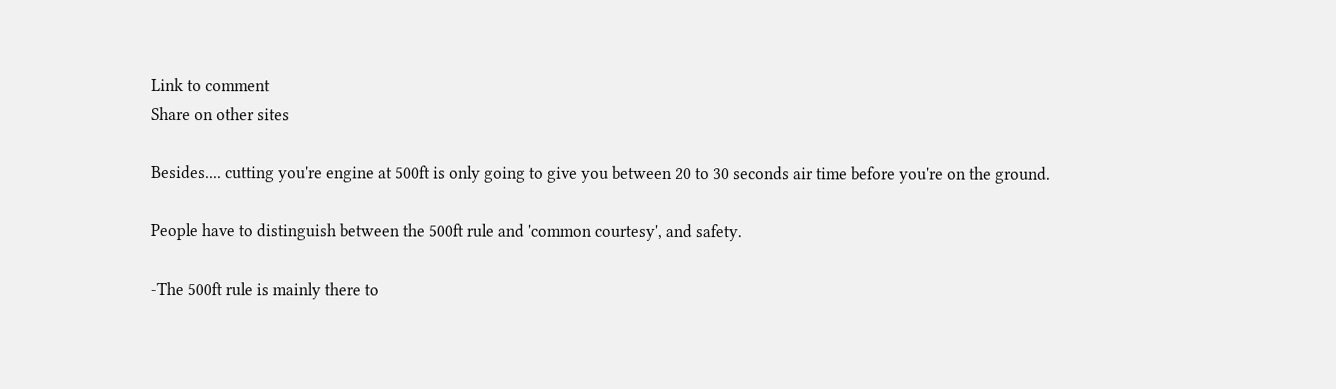Link to comment
Share on other sites

Besides.... cutting you're engine at 500ft is only going to give you between 20 to 30 seconds air time before you're on the ground.

People have to distinguish between the 500ft rule and 'common courtesy', and safety.

-The 500ft rule is mainly there to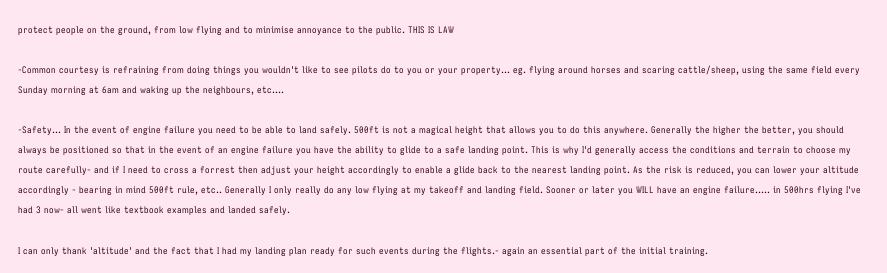protect people on the ground, from low flying and to minimise annoyance to the public. THIS IS LAW

-Common courtesy is refraining from doing things you wouldn't like to see pilots do to you or your property... eg. flying around horses and scaring cattle/sheep, using the same field every Sunday morning at 6am and waking up the neighbours, etc....

-Safety... In the event of engine failure you need to be able to land safely. 500ft is not a magical height that allows you to do this anywhere. Generally the higher the better, you should always be positioned so that in the event of an engine failure you have the ability to glide to a safe landing point. This is why I'd generally access the conditions and terrain to choose my route carefully- and if I need to cross a forrest then adjust your height accordingly to enable a glide back to the nearest landing point. As the risk is reduced, you can lower your altitude accordingly - bearing in mind 500ft rule, etc.. Generally I only really do any low flying at my takeoff and landing field. Sooner or later you WILL have an engine failure..... in 500hrs flying I've had 3 now- all went like textbook examples and landed safely.

I can only thank 'altitude' and the fact that I had my landing plan ready for such events during the flights.- again an essential part of the initial training.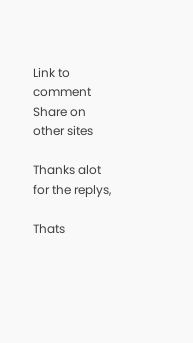Link to comment
Share on other sites

Thanks alot for the replys,

Thats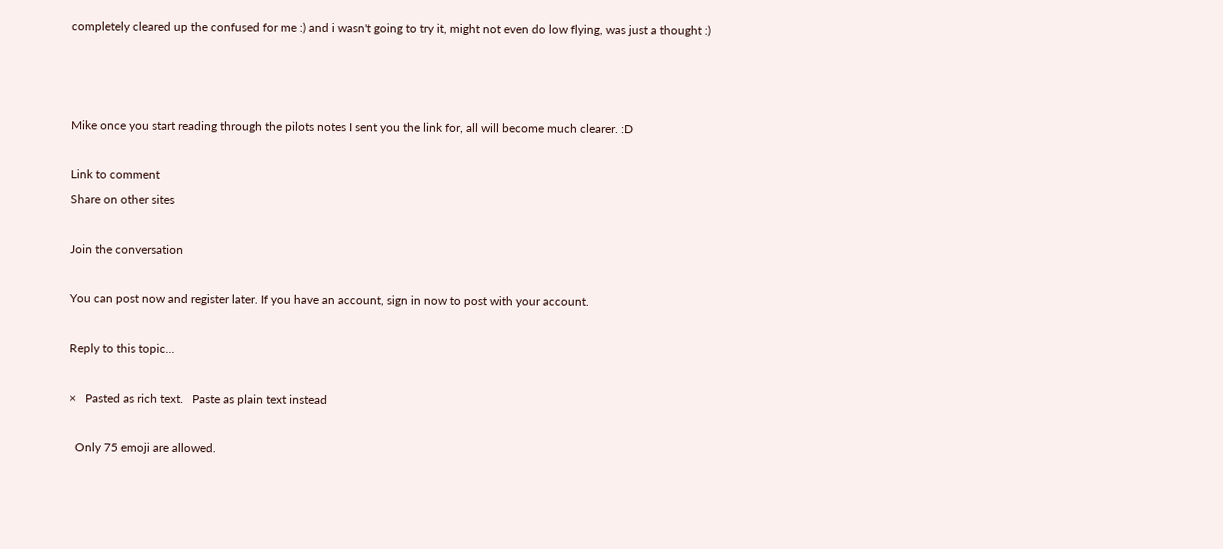completely cleared up the confused for me :) and i wasn't going to try it, might not even do low flying, was just a thought :)



Mike once you start reading through the pilots notes I sent you the link for, all will become much clearer. :D

Link to comment
Share on other sites

Join the conversation

You can post now and register later. If you have an account, sign in now to post with your account.

Reply to this topic...

×   Pasted as rich text.   Paste as plain text instead

  Only 75 emoji are allowed.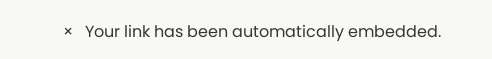×   Your link has been automatically embedded.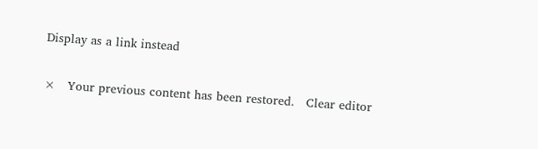Display as a link instead

×   Your previous content has been restored.   Clear editor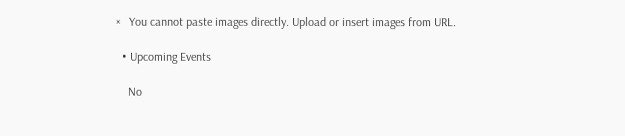×   You cannot paste images directly. Upload or insert images from URL.

  • Upcoming Events

    No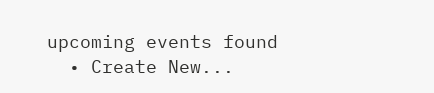upcoming events found
  • Create New...